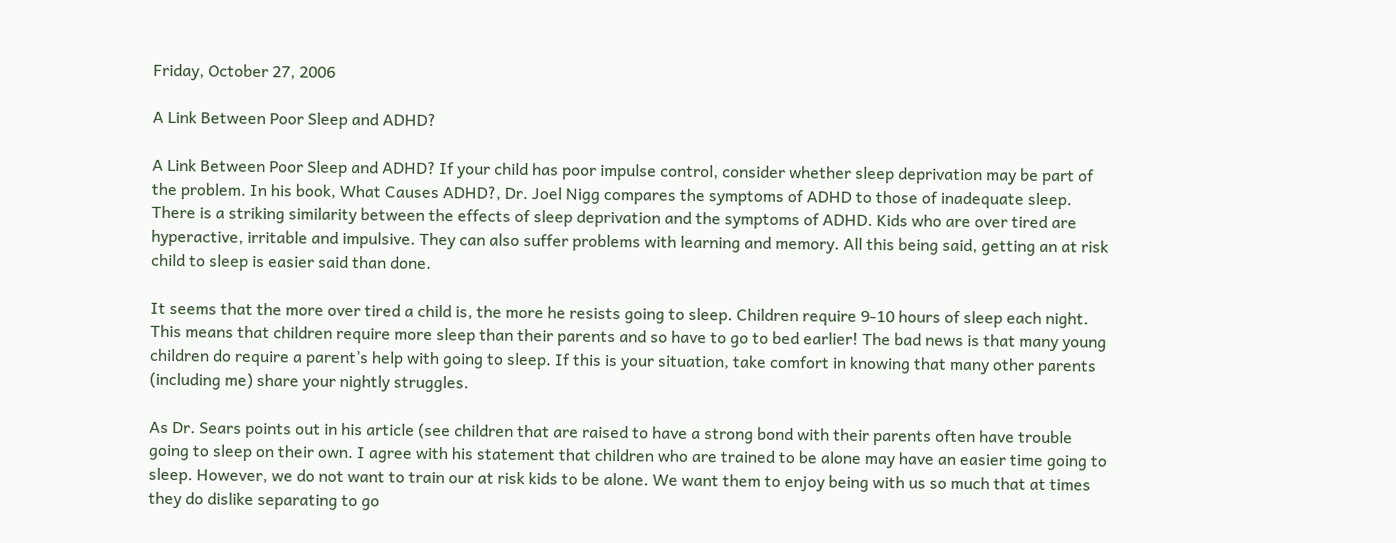Friday, October 27, 2006

A Link Between Poor Sleep and ADHD?

A Link Between Poor Sleep and ADHD? If your child has poor impulse control, consider whether sleep deprivation may be part of the problem. In his book, What Causes ADHD?, Dr. Joel Nigg compares the symptoms of ADHD to those of inadequate sleep. There is a striking similarity between the effects of sleep deprivation and the symptoms of ADHD. Kids who are over tired are hyperactive, irritable and impulsive. They can also suffer problems with learning and memory. All this being said, getting an at risk child to sleep is easier said than done.

It seems that the more over tired a child is, the more he resists going to sleep. Children require 9-10 hours of sleep each night. This means that children require more sleep than their parents and so have to go to bed earlier! The bad news is that many young children do require a parent’s help with going to sleep. If this is your situation, take comfort in knowing that many other parents (including me) share your nightly struggles.

As Dr. Sears points out in his article (see children that are raised to have a strong bond with their parents often have trouble going to sleep on their own. I agree with his statement that children who are trained to be alone may have an easier time going to sleep. However, we do not want to train our at risk kids to be alone. We want them to enjoy being with us so much that at times they do dislike separating to go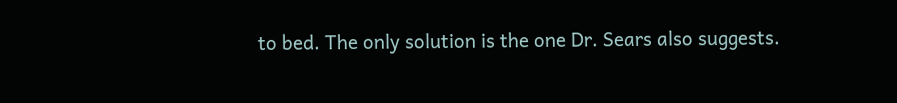to bed. The only solution is the one Dr. Sears also suggests.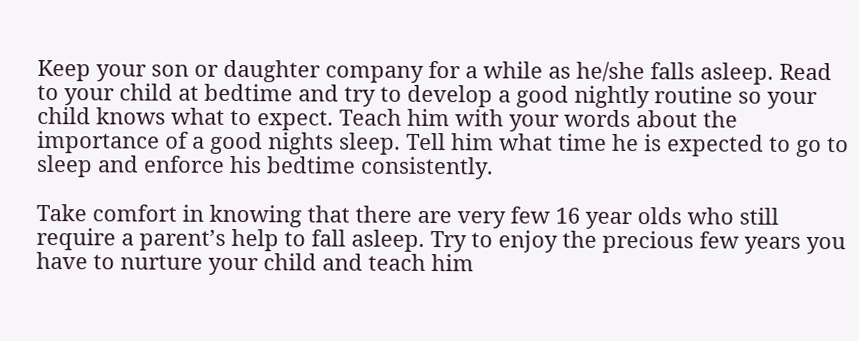Keep your son or daughter company for a while as he/she falls asleep. Read to your child at bedtime and try to develop a good nightly routine so your child knows what to expect. Teach him with your words about the importance of a good nights sleep. Tell him what time he is expected to go to sleep and enforce his bedtime consistently.

Take comfort in knowing that there are very few 16 year olds who still require a parent’s help to fall asleep. Try to enjoy the precious few years you have to nurture your child and teach him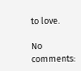to love.

No comments: